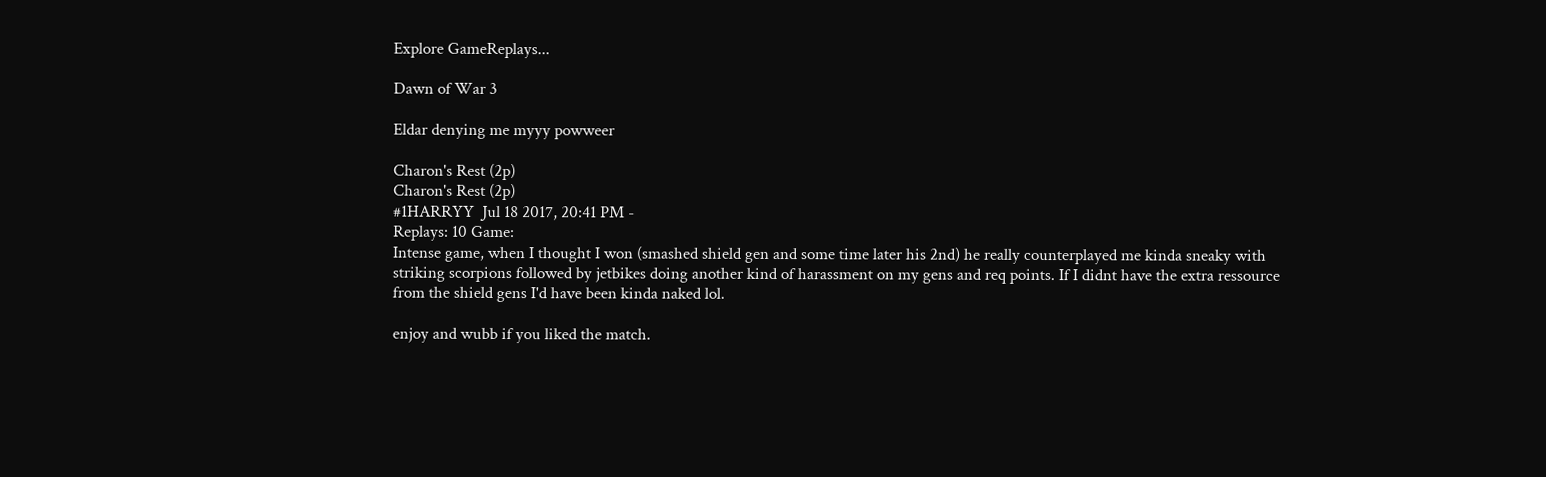Explore GameReplays...

Dawn of War 3

Eldar denying me myyy powweer

Charon's Rest (2p)
Charon's Rest (2p)
#1HARRYY  Jul 18 2017, 20:41 PM -
Replays: 10 Game:
Intense game, when I thought I won (smashed shield gen and some time later his 2nd) he really counterplayed me kinda sneaky with striking scorpions followed by jetbikes doing another kind of harassment on my gens and req points. If I didnt have the extra ressource from the shield gens I'd have been kinda naked lol.

enjoy and wubb if you liked the match.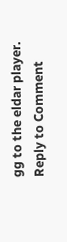gg to the eldar player.
Reply to Comment